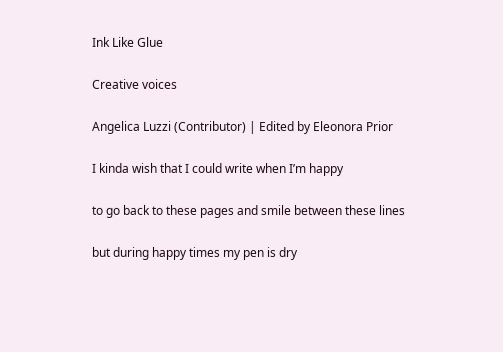Ink Like Glue

Creative voices

Angelica Luzzi (Contributor) | Edited by Eleonora Prior

I kinda wish that I could write when I’m happy

to go back to these pages and smile between these lines

but during happy times my pen is dry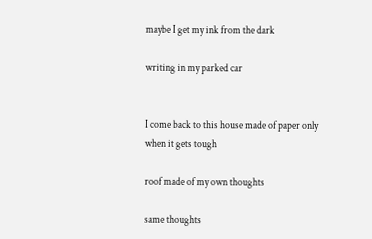maybe I get my ink from the dark

writing in my parked car


I come back to this house made of paper only when it gets tough

roof made of my own thoughts

same thoughts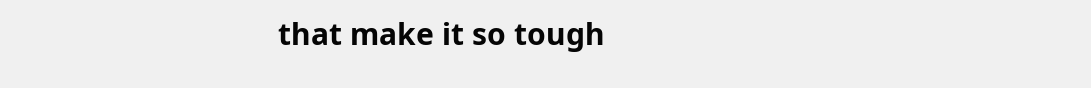that make it so tough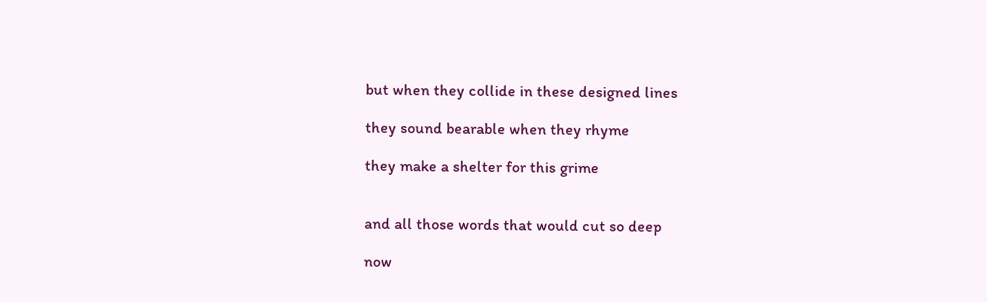but when they collide in these designed lines

they sound bearable when they rhyme

they make a shelter for this grime


and all those words that would cut so deep

now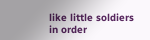like little soldiers in order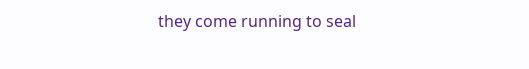they come running to seal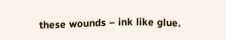these wounds – ink like glue.